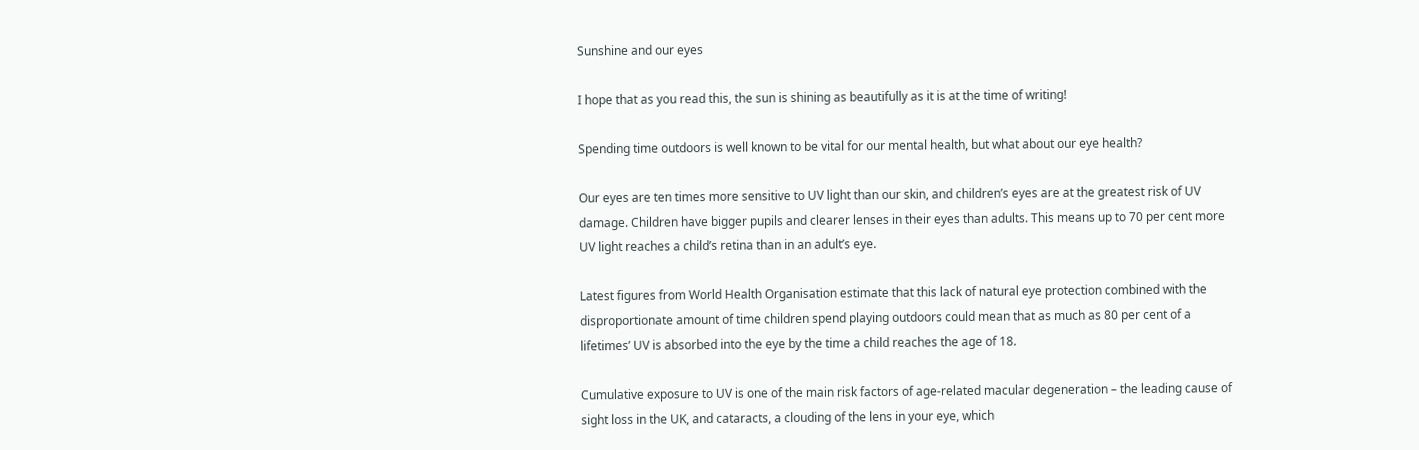Sunshine and our eyes

I hope that as you read this, the sun is shining as beautifully as it is at the time of writing!

Spending time outdoors is well known to be vital for our mental health, but what about our eye health?

Our eyes are ten times more sensitive to UV light than our skin, and children’s eyes are at the greatest risk of UV damage. Children have bigger pupils and clearer lenses in their eyes than adults. This means up to 70 per cent more UV light reaches a child’s retina than in an adult’s eye.

Latest figures from World Health Organisation estimate that this lack of natural eye protection combined with the disproportionate amount of time children spend playing outdoors could mean that as much as 80 per cent of a lifetimes’ UV is absorbed into the eye by the time a child reaches the age of 18.

Cumulative exposure to UV is one of the main risk factors of age-related macular degeneration – the leading cause of sight loss in the UK, and cataracts, a clouding of the lens in your eye, which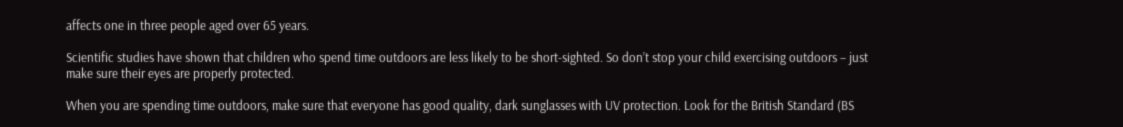affects one in three people aged over 65 years.

Scientific studies have shown that children who spend time outdoors are less likely to be short-sighted. So don’t stop your child exercising outdoors – just make sure their eyes are properly protected.

When you are spending time outdoors, make sure that everyone has good quality, dark sunglasses with UV protection. Look for the British Standard (BS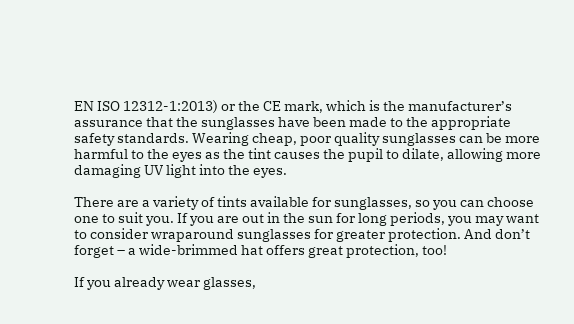EN ISO 12312-1:2013) or the CE mark, which is the manufacturer’s assurance that the sunglasses have been made to the appropriate safety standards. Wearing cheap, poor quality sunglasses can be more harmful to the eyes as the tint causes the pupil to dilate, allowing more damaging UV light into the eyes.

There are a variety of tints available for sunglasses, so you can choose one to suit you. If you are out in the sun for long periods, you may want to consider wraparound sunglasses for greater protection. And don’t forget – a wide-brimmed hat offers great protection, too!

If you already wear glasses,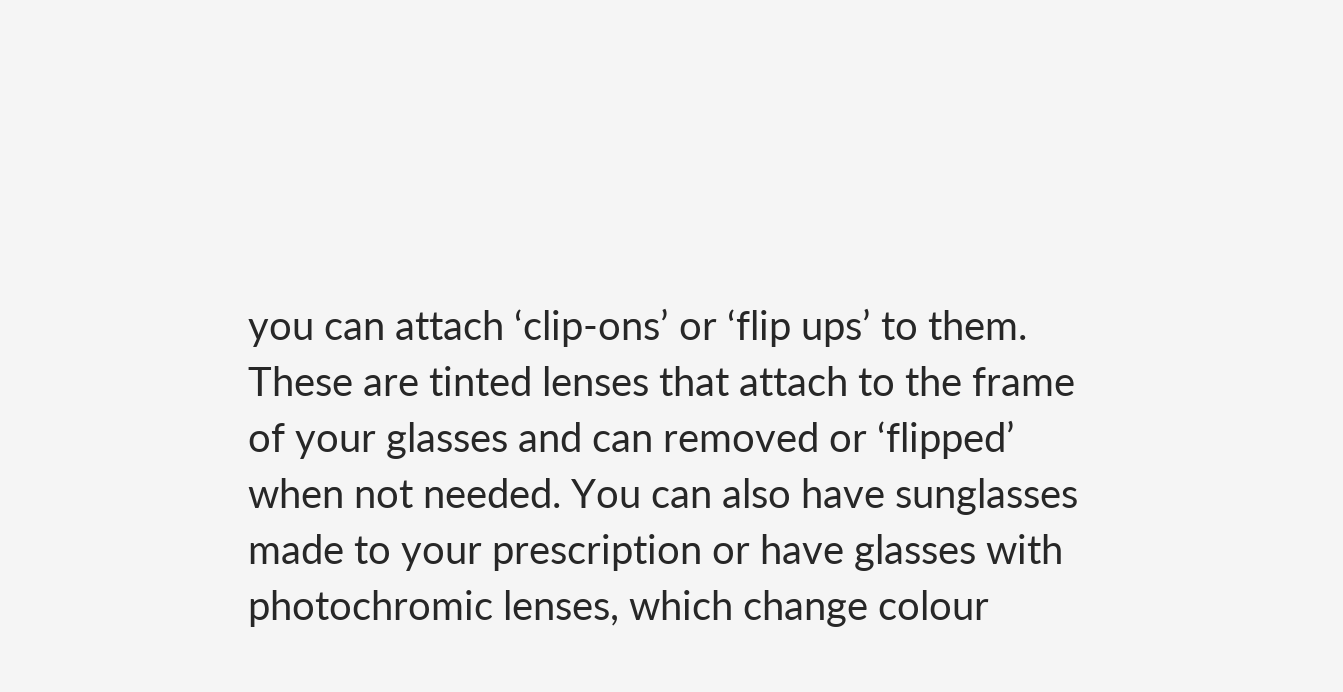you can attach ‘clip-ons’ or ‘flip ups’ to them. These are tinted lenses that attach to the frame of your glasses and can removed or ‘flipped’ when not needed. You can also have sunglasses made to your prescription or have glasses with photochromic lenses, which change colour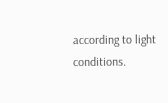according to light conditions.